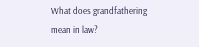What does grandfathering mean in law?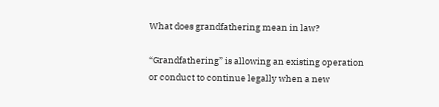What does grandfathering mean in law?

“Grandfathering” is allowing an existing operation or conduct to continue legally when a new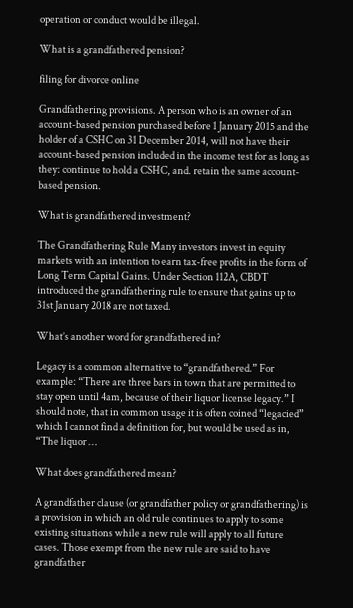operation or conduct would be illegal.

What is a grandfathered pension?

filing for divorce online

Grandfathering provisions. A person who is an owner of an account-based pension purchased before 1 January 2015 and the holder of a CSHC on 31 December 2014, will not have their account-based pension included in the income test for as long as they: continue to hold a CSHC, and. retain the same account-based pension.

What is grandfathered investment?

The Grandfathering Rule Many investors invest in equity markets with an intention to earn tax-free profits in the form of Long Term Capital Gains. Under Section 112A, CBDT introduced the grandfathering rule to ensure that gains up to 31st January 2018 are not taxed.

What’s another word for grandfathered in?

Legacy is a common alternative to “grandfathered.” For example: “There are three bars in town that are permitted to stay open until 4am, because of their liquor license legacy.” I should note, that in common usage it is often coined “legacied” which I cannot find a definition for, but would be used as in, “The liquor …

What does grandfathered mean?

A grandfather clause (or grandfather policy or grandfathering) is a provision in which an old rule continues to apply to some existing situations while a new rule will apply to all future cases. Those exempt from the new rule are said to have grandfather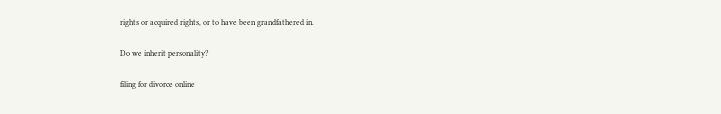rights or acquired rights, or to have been grandfathered in.

Do we inherit personality?

filing for divorce online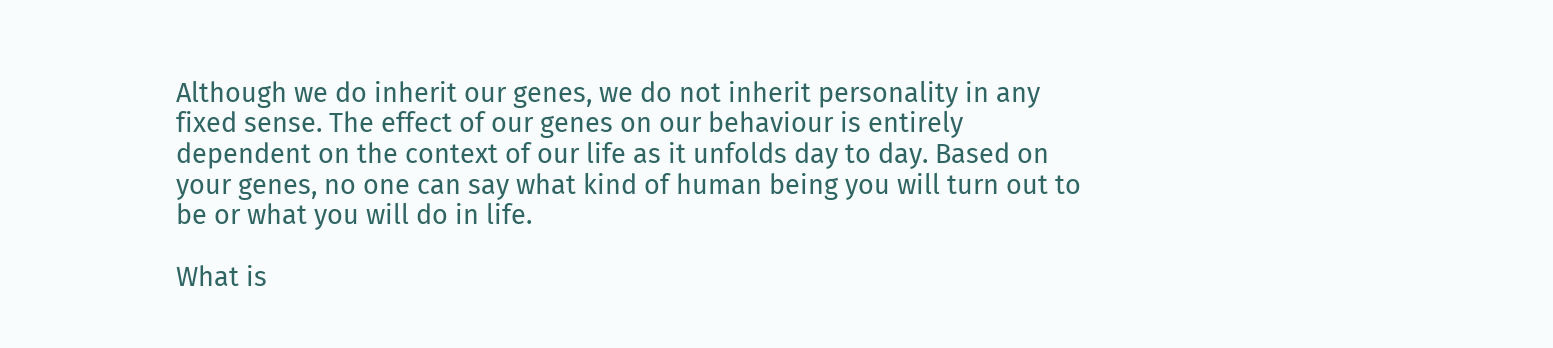Although we do inherit our genes, we do not inherit personality in any fixed sense. The effect of our genes on our behaviour is entirely dependent on the context of our life as it unfolds day to day. Based on your genes, no one can say what kind of human being you will turn out to be or what you will do in life.

What is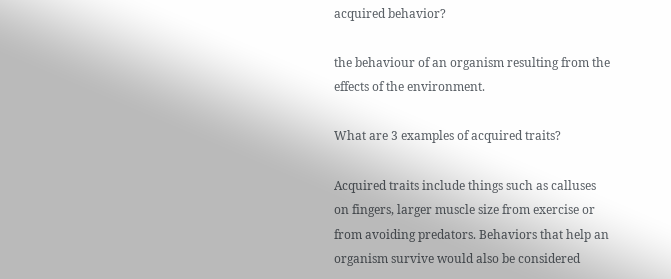acquired behavior?

the behaviour of an organism resulting from the effects of the environment.

What are 3 examples of acquired traits?

Acquired traits include things such as calluses on fingers, larger muscle size from exercise or from avoiding predators. Behaviors that help an organism survive would also be considered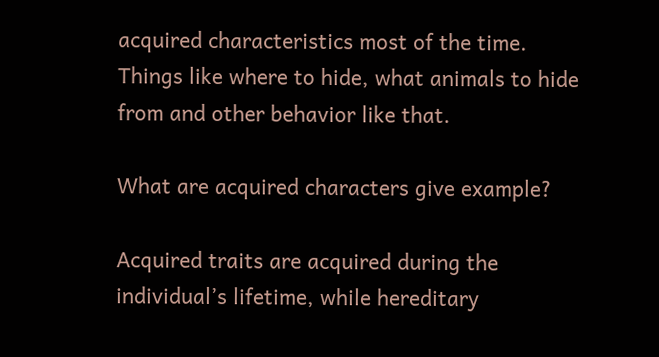acquired characteristics most of the time. Things like where to hide, what animals to hide from and other behavior like that.

What are acquired characters give example?

Acquired traits are acquired during the individual’s lifetime, while hereditary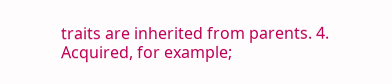traits are inherited from parents. 4. Acquired, for example;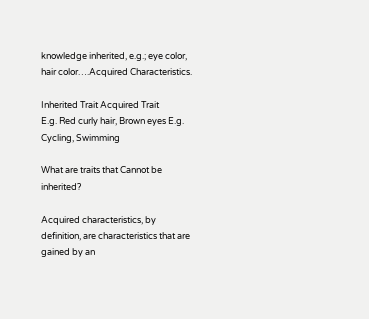knowledge inherited, e.g.; eye color, hair color….Acquired Characteristics.

Inherited Trait Acquired Trait
E.g. Red curly hair, Brown eyes E.g. Cycling, Swimming

What are traits that Cannot be inherited?

Acquired characteristics, by definition, are characteristics that are gained by an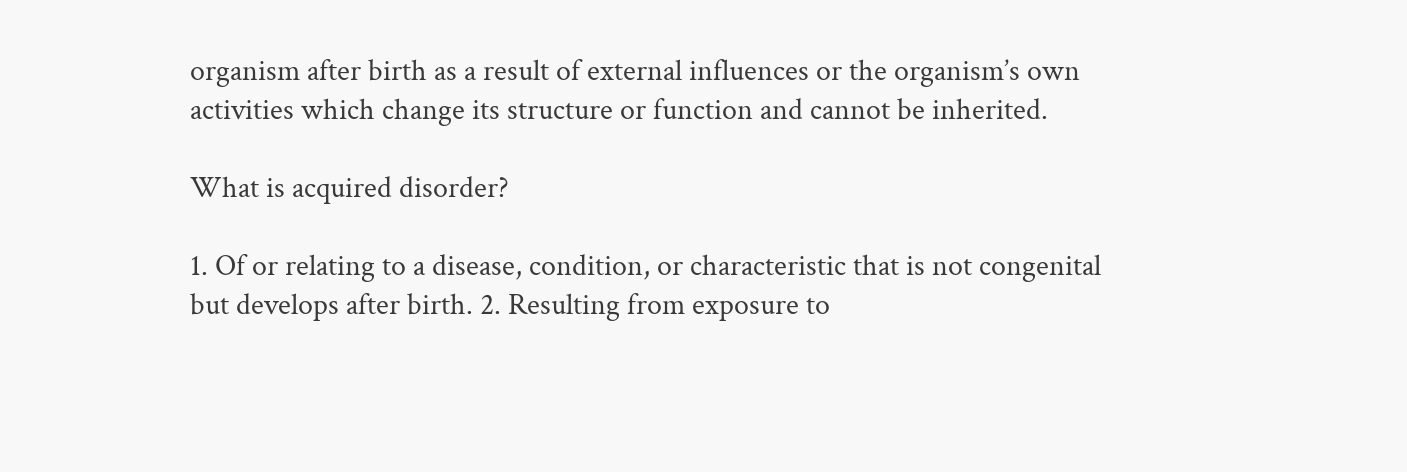organism after birth as a result of external influences or the organism’s own activities which change its structure or function and cannot be inherited.

What is acquired disorder?

1. Of or relating to a disease, condition, or characteristic that is not congenital but develops after birth. 2. Resulting from exposure to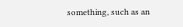something, such as an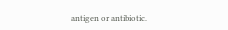antigen or antibiotic.